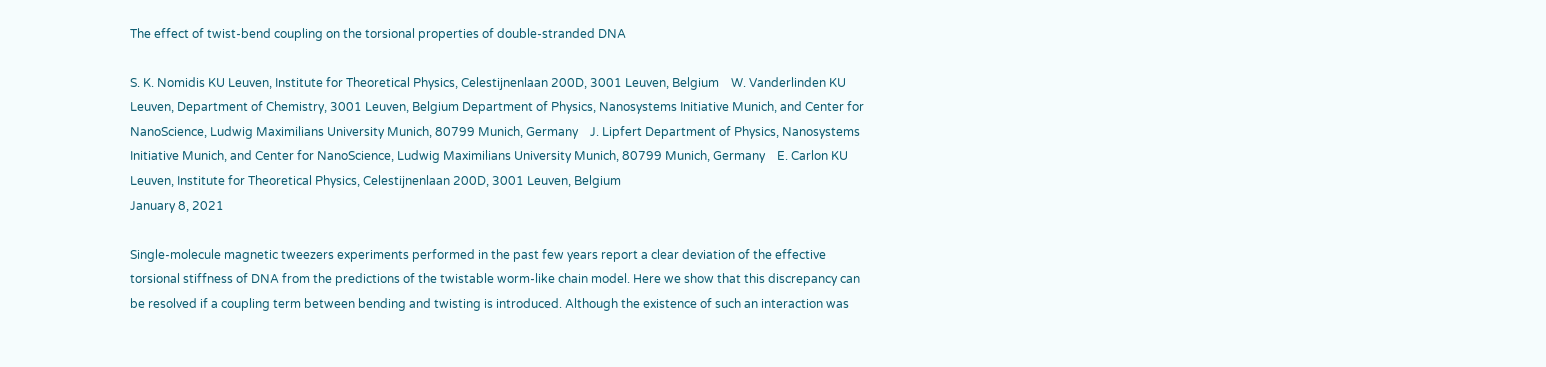The effect of twist-bend coupling on the torsional properties of double-stranded DNA

S. K. Nomidis KU Leuven, Institute for Theoretical Physics, Celestijnenlaan 200D, 3001 Leuven, Belgium    W. Vanderlinden KU Leuven, Department of Chemistry, 3001 Leuven, Belgium Department of Physics, Nanosystems Initiative Munich, and Center for NanoScience, Ludwig Maximilians University Munich, 80799 Munich, Germany    J. Lipfert Department of Physics, Nanosystems Initiative Munich, and Center for NanoScience, Ludwig Maximilians University Munich, 80799 Munich, Germany    E. Carlon KU Leuven, Institute for Theoretical Physics, Celestijnenlaan 200D, 3001 Leuven, Belgium
January 8, 2021

Single-molecule magnetic tweezers experiments performed in the past few years report a clear deviation of the effective torsional stiffness of DNA from the predictions of the twistable worm-like chain model. Here we show that this discrepancy can be resolved if a coupling term between bending and twisting is introduced. Although the existence of such an interaction was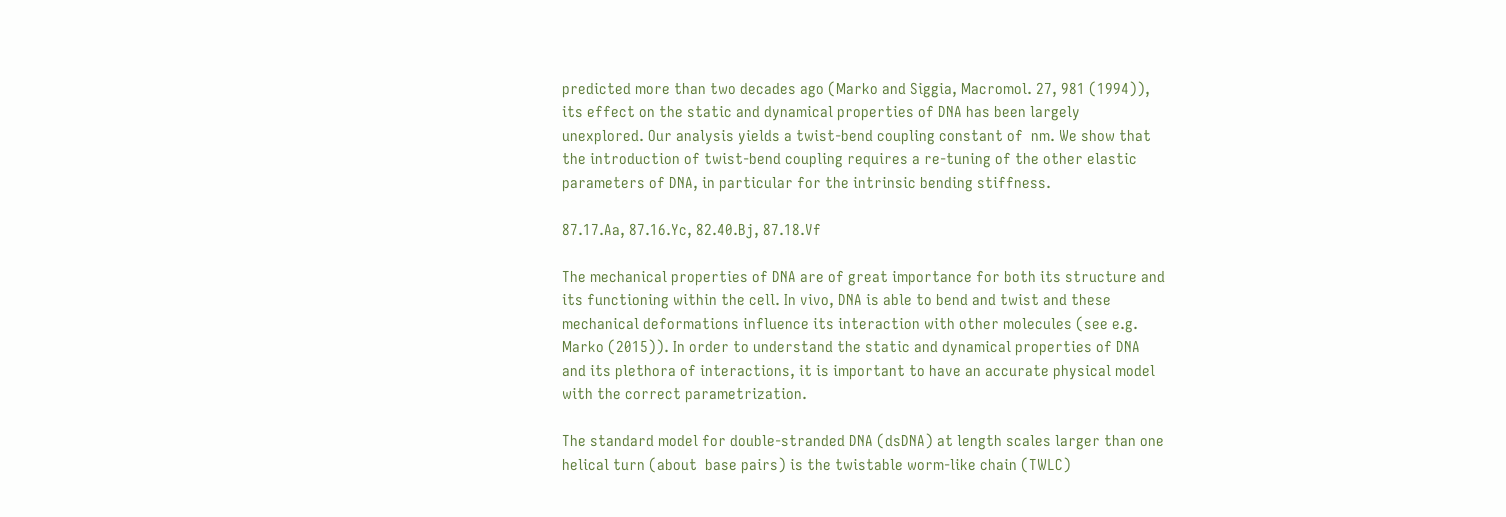predicted more than two decades ago (Marko and Siggia, Macromol. 27, 981 (1994)), its effect on the static and dynamical properties of DNA has been largely unexplored. Our analysis yields a twist-bend coupling constant of  nm. We show that the introduction of twist-bend coupling requires a re-tuning of the other elastic parameters of DNA, in particular for the intrinsic bending stiffness.

87.17.Aa, 87.16.Yc, 82.40.Bj, 87.18.Vf

The mechanical properties of DNA are of great importance for both its structure and its functioning within the cell. In vivo, DNA is able to bend and twist and these mechanical deformations influence its interaction with other molecules (see e.g. Marko (2015)). In order to understand the static and dynamical properties of DNA and its plethora of interactions, it is important to have an accurate physical model with the correct parametrization.

The standard model for double-stranded DNA (dsDNA) at length scales larger than one helical turn (about  base pairs) is the twistable worm-like chain (TWLC)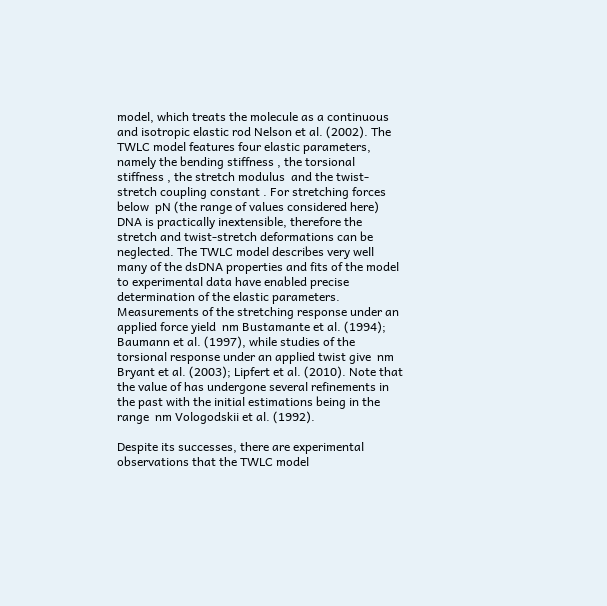model, which treats the molecule as a continuous and isotropic elastic rod Nelson et al. (2002). The TWLC model features four elastic parameters, namely the bending stiffness , the torsional stiffness , the stretch modulus  and the twist-stretch coupling constant . For stretching forces below  pN (the range of values considered here) DNA is practically inextensible, therefore the stretch and twist-stretch deformations can be neglected. The TWLC model describes very well many of the dsDNA properties and fits of the model to experimental data have enabled precise determination of the elastic parameters. Measurements of the stretching response under an applied force yield  nm Bustamante et al. (1994); Baumann et al. (1997), while studies of the torsional response under an applied twist give  nm Bryant et al. (2003); Lipfert et al. (2010). Note that the value of has undergone several refinements in the past with the initial estimations being in the range  nm Vologodskii et al. (1992).

Despite its successes, there are experimental observations that the TWLC model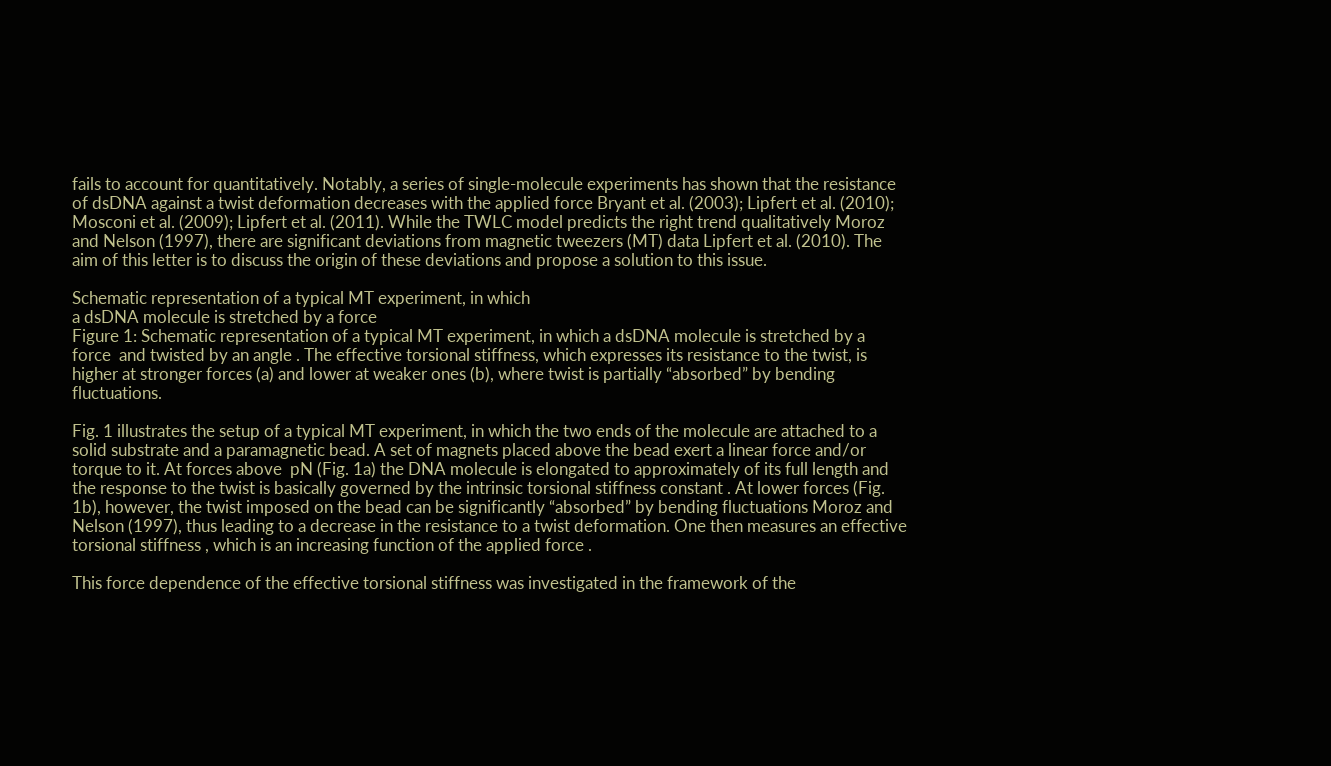fails to account for quantitatively. Notably, a series of single-molecule experiments has shown that the resistance of dsDNA against a twist deformation decreases with the applied force Bryant et al. (2003); Lipfert et al. (2010); Mosconi et al. (2009); Lipfert et al. (2011). While the TWLC model predicts the right trend qualitatively Moroz and Nelson (1997), there are significant deviations from magnetic tweezers (MT) data Lipfert et al. (2010). The aim of this letter is to discuss the origin of these deviations and propose a solution to this issue.

Schematic representation of a typical MT experiment, in which
a dsDNA molecule is stretched by a force
Figure 1: Schematic representation of a typical MT experiment, in which a dsDNA molecule is stretched by a force  and twisted by an angle . The effective torsional stiffness, which expresses its resistance to the twist, is higher at stronger forces (a) and lower at weaker ones (b), where twist is partially “absorbed” by bending fluctuations.

Fig. 1 illustrates the setup of a typical MT experiment, in which the two ends of the molecule are attached to a solid substrate and a paramagnetic bead. A set of magnets placed above the bead exert a linear force and/or torque to it. At forces above  pN (Fig. 1a) the DNA molecule is elongated to approximately of its full length and the response to the twist is basically governed by the intrinsic torsional stiffness constant . At lower forces (Fig. 1b), however, the twist imposed on the bead can be significantly “absorbed” by bending fluctuations Moroz and Nelson (1997), thus leading to a decrease in the resistance to a twist deformation. One then measures an effective torsional stiffness , which is an increasing function of the applied force .

This force dependence of the effective torsional stiffness was investigated in the framework of the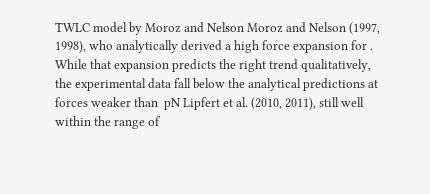TWLC model by Moroz and Nelson Moroz and Nelson (1997, 1998), who analytically derived a high force expansion for . While that expansion predicts the right trend qualitatively, the experimental data fall below the analytical predictions at forces weaker than  pN Lipfert et al. (2010, 2011), still well within the range of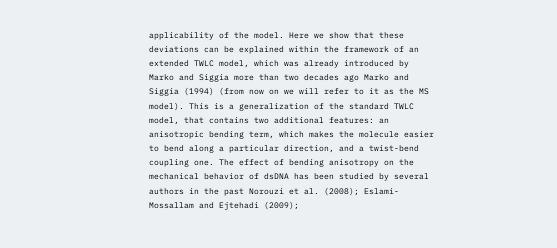applicability of the model. Here we show that these deviations can be explained within the framework of an extended TWLC model, which was already introduced by Marko and Siggia more than two decades ago Marko and Siggia (1994) (from now on we will refer to it as the MS model). This is a generalization of the standard TWLC model, that contains two additional features: an anisotropic bending term, which makes the molecule easier to bend along a particular direction, and a twist-bend coupling one. The effect of bending anisotropy on the mechanical behavior of dsDNA has been studied by several authors in the past Norouzi et al. (2008); Eslami-Mossallam and Ejtehadi (2009);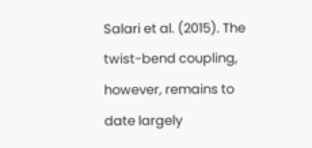Salari et al. (2015). The twist-bend coupling, however, remains to date largely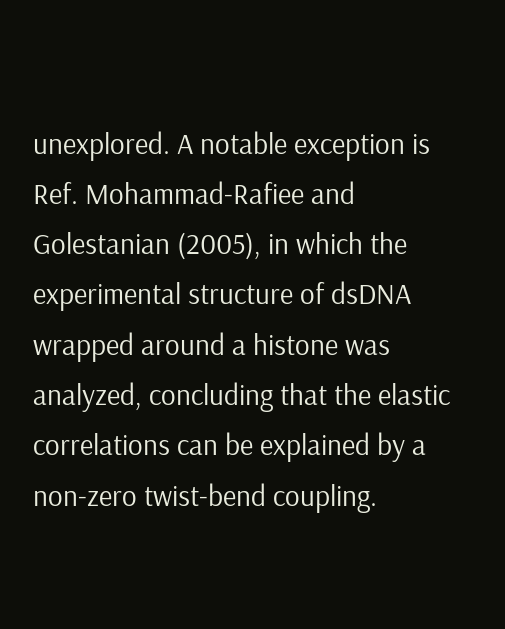unexplored. A notable exception is Ref. Mohammad-Rafiee and Golestanian (2005), in which the experimental structure of dsDNA wrapped around a histone was analyzed, concluding that the elastic correlations can be explained by a non-zero twist-bend coupling.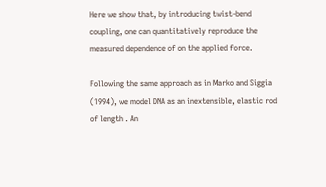Here we show that, by introducing twist-bend coupling, one can quantitatively reproduce the measured dependence of on the applied force.

Following the same approach as in Marko and Siggia (1994), we model DNA as an inextensible, elastic rod of length . An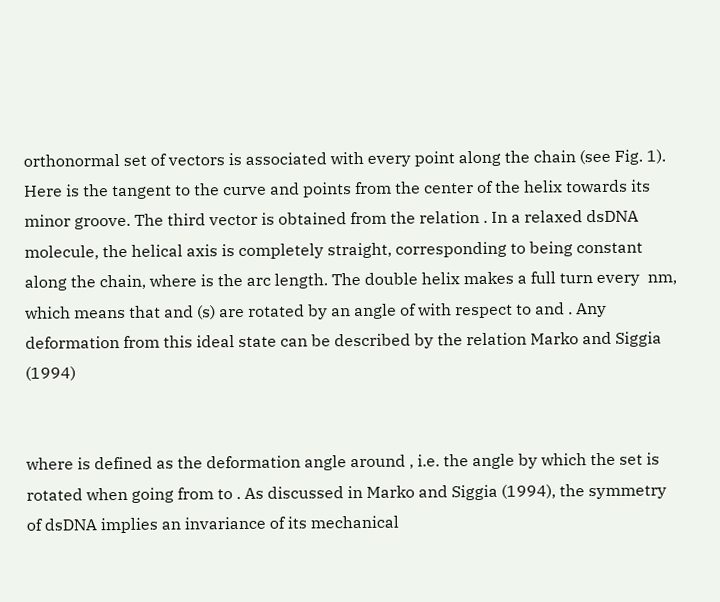orthonormal set of vectors is associated with every point along the chain (see Fig. 1). Here is the tangent to the curve and points from the center of the helix towards its minor groove. The third vector is obtained from the relation . In a relaxed dsDNA molecule, the helical axis is completely straight, corresponding to being constant along the chain, where is the arc length. The double helix makes a full turn every  nm, which means that and (s) are rotated by an angle of with respect to and . Any deformation from this ideal state can be described by the relation Marko and Siggia (1994)


where is defined as the deformation angle around , i.e. the angle by which the set is rotated when going from to . As discussed in Marko and Siggia (1994), the symmetry of dsDNA implies an invariance of its mechanical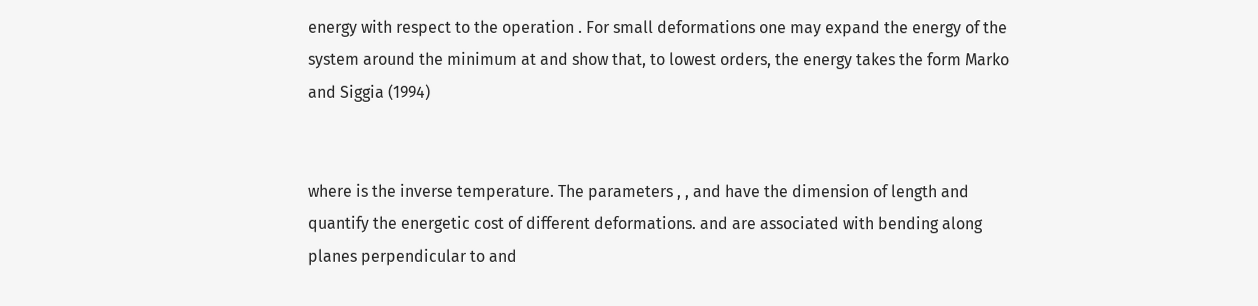energy with respect to the operation . For small deformations one may expand the energy of the system around the minimum at and show that, to lowest orders, the energy takes the form Marko and Siggia (1994)


where is the inverse temperature. The parameters , , and have the dimension of length and quantify the energetic cost of different deformations. and are associated with bending along planes perpendicular to and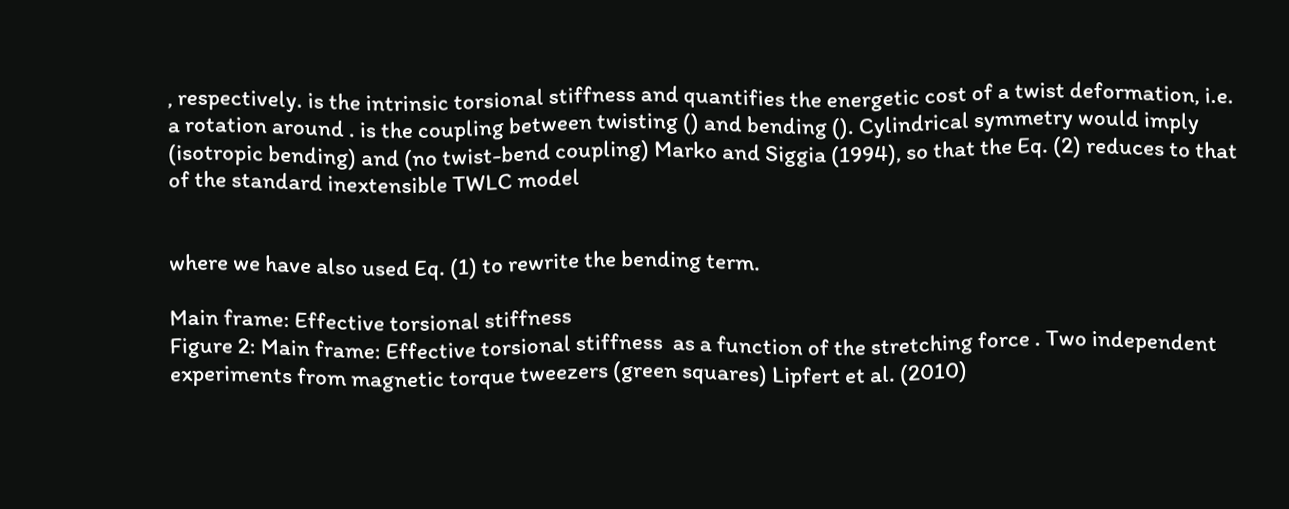, respectively. is the intrinsic torsional stiffness and quantifies the energetic cost of a twist deformation, i.e. a rotation around . is the coupling between twisting () and bending (). Cylindrical symmetry would imply (isotropic bending) and (no twist-bend coupling) Marko and Siggia (1994), so that the Eq. (2) reduces to that of the standard inextensible TWLC model


where we have also used Eq. (1) to rewrite the bending term.

Main frame: Effective torsional stiffness
Figure 2: Main frame: Effective torsional stiffness  as a function of the stretching force . Two independent experiments from magnetic torque tweezers (green squares) Lipfert et al. (2010)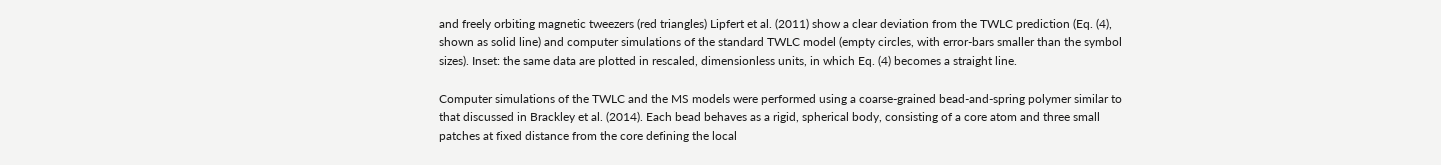and freely orbiting magnetic tweezers (red triangles) Lipfert et al. (2011) show a clear deviation from the TWLC prediction (Eq. (4), shown as solid line) and computer simulations of the standard TWLC model (empty circles, with error-bars smaller than the symbol sizes). Inset: the same data are plotted in rescaled, dimensionless units, in which Eq. (4) becomes a straight line.

Computer simulations of the TWLC and the MS models were performed using a coarse-grained bead-and-spring polymer similar to that discussed in Brackley et al. (2014). Each bead behaves as a rigid, spherical body, consisting of a core atom and three small patches at fixed distance from the core defining the local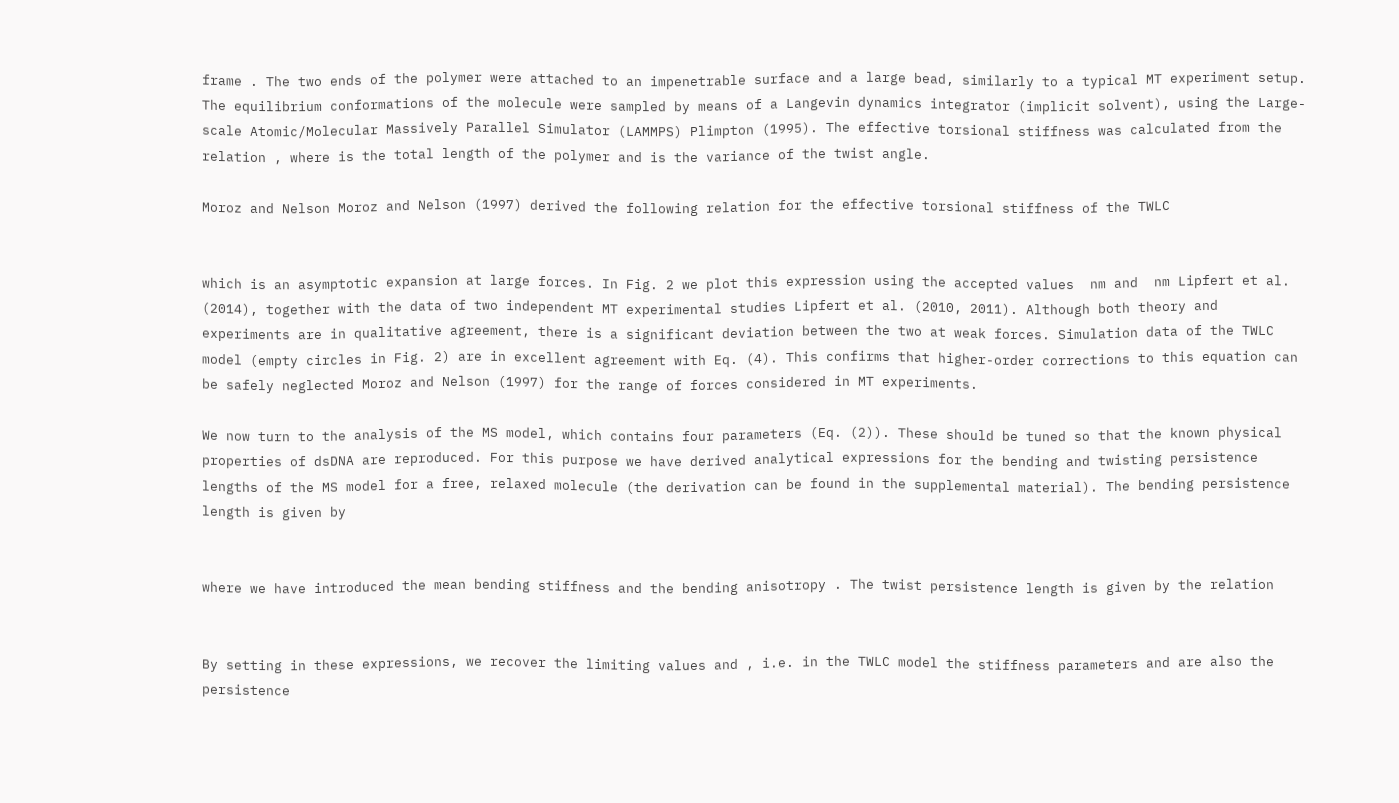frame . The two ends of the polymer were attached to an impenetrable surface and a large bead, similarly to a typical MT experiment setup. The equilibrium conformations of the molecule were sampled by means of a Langevin dynamics integrator (implicit solvent), using the Large-scale Atomic/Molecular Massively Parallel Simulator (LAMMPS) Plimpton (1995). The effective torsional stiffness was calculated from the relation , where is the total length of the polymer and is the variance of the twist angle.

Moroz and Nelson Moroz and Nelson (1997) derived the following relation for the effective torsional stiffness of the TWLC


which is an asymptotic expansion at large forces. In Fig. 2 we plot this expression using the accepted values  nm and  nm Lipfert et al. (2014), together with the data of two independent MT experimental studies Lipfert et al. (2010, 2011). Although both theory and experiments are in qualitative agreement, there is a significant deviation between the two at weak forces. Simulation data of the TWLC model (empty circles in Fig. 2) are in excellent agreement with Eq. (4). This confirms that higher-order corrections to this equation can be safely neglected Moroz and Nelson (1997) for the range of forces considered in MT experiments.

We now turn to the analysis of the MS model, which contains four parameters (Eq. (2)). These should be tuned so that the known physical properties of dsDNA are reproduced. For this purpose we have derived analytical expressions for the bending and twisting persistence lengths of the MS model for a free, relaxed molecule (the derivation can be found in the supplemental material). The bending persistence length is given by


where we have introduced the mean bending stiffness and the bending anisotropy . The twist persistence length is given by the relation


By setting in these expressions, we recover the limiting values and , i.e. in the TWLC model the stiffness parameters and are also the persistence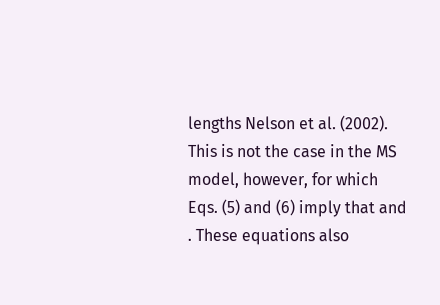lengths Nelson et al. (2002). This is not the case in the MS model, however, for which Eqs. (5) and (6) imply that and . These equations also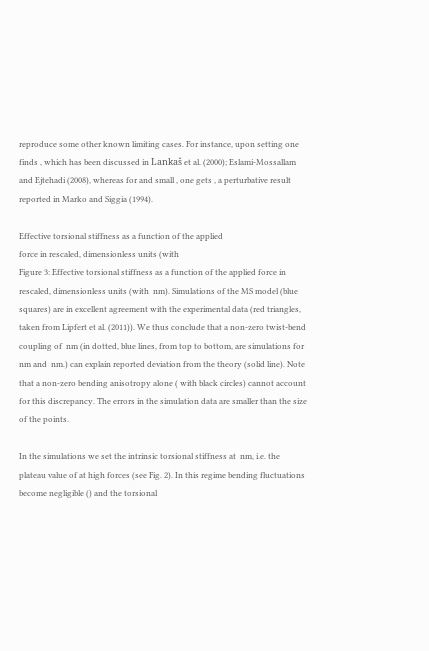reproduce some other known limiting cases. For instance, upon setting one finds , which has been discussed in Lankaš et al. (2000); Eslami-Mossallam and Ejtehadi (2008), whereas for and small , one gets , a perturbative result reported in Marko and Siggia (1994).

Effective torsional stiffness as a function of the applied
force in rescaled, dimensionless units (with
Figure 3: Effective torsional stiffness as a function of the applied force in rescaled, dimensionless units (with  nm). Simulations of the MS model (blue squares) are in excellent agreement with the experimental data (red triangles, taken from Lipfert et al. (2011)). We thus conclude that a non-zero twist-bend coupling of  nm (in dotted, blue lines, from top to bottom, are simulations for  nm and  nm.) can explain reported deviation from the theory (solid line). Note that a non-zero bending anisotropy alone ( with black circles) cannot account for this discrepancy. The errors in the simulation data are smaller than the size of the points.

In the simulations we set the intrinsic torsional stiffness at  nm, i.e. the plateau value of at high forces (see Fig. 2). In this regime bending fluctuations become negligible () and the torsional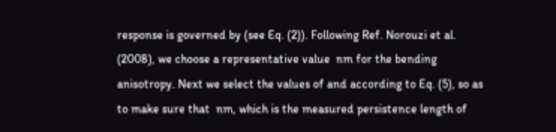response is governed by (see Eq. (2)). Following Ref. Norouzi et al. (2008), we choose a representative value  nm for the bending anisotropy. Next we select the values of and according to Eq. (5), so as to make sure that  nm, which is the measured persistence length of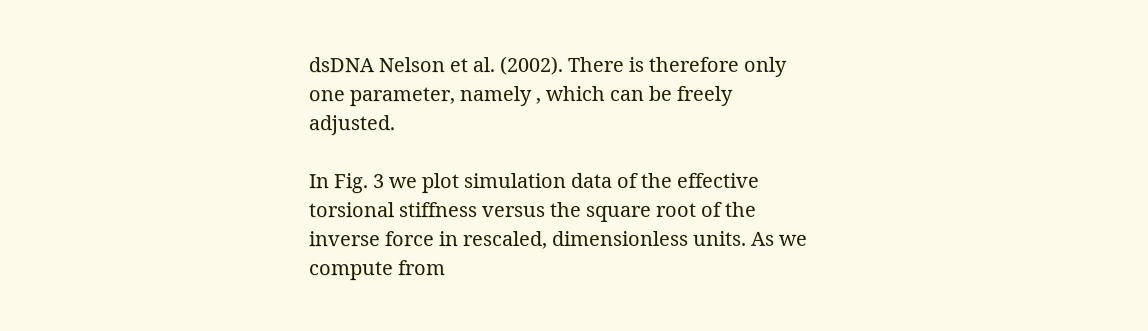dsDNA Nelson et al. (2002). There is therefore only one parameter, namely , which can be freely adjusted.

In Fig. 3 we plot simulation data of the effective torsional stiffness versus the square root of the inverse force in rescaled, dimensionless units. As we compute from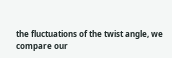the fluctuations of the twist angle, we compare our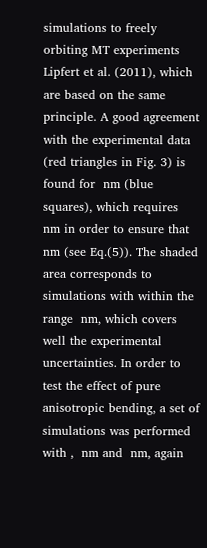simulations to freely orbiting MT experiments Lipfert et al. (2011), which are based on the same principle. A good agreement with the experimental data (red triangles in Fig. 3) is found for  nm (blue squares), which requires  nm in order to ensure that  nm (see Eq.(5)). The shaded area corresponds to simulations with within the range  nm, which covers well the experimental uncertainties. In order to test the effect of pure anisotropic bending, a set of simulations was performed with ,  nm and  nm, again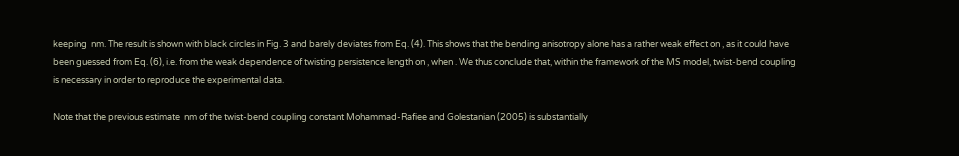keeping  nm. The result is shown with black circles in Fig. 3 and barely deviates from Eq. (4). This shows that the bending anisotropy alone has a rather weak effect on , as it could have been guessed from Eq. (6), i.e. from the weak dependence of twisting persistence length on , when . We thus conclude that, within the framework of the MS model, twist-bend coupling is necessary in order to reproduce the experimental data.

Note that the previous estimate  nm of the twist-bend coupling constant Mohammad-Rafiee and Golestanian (2005) is substantially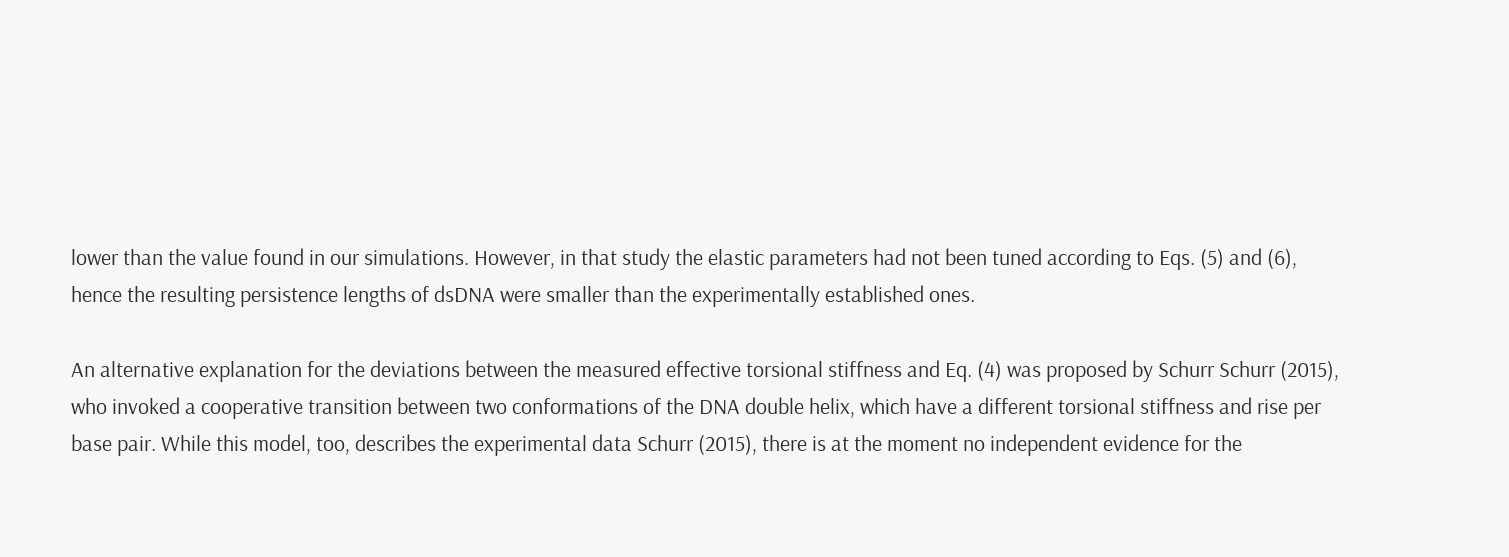lower than the value found in our simulations. However, in that study the elastic parameters had not been tuned according to Eqs. (5) and (6), hence the resulting persistence lengths of dsDNA were smaller than the experimentally established ones.

An alternative explanation for the deviations between the measured effective torsional stiffness and Eq. (4) was proposed by Schurr Schurr (2015), who invoked a cooperative transition between two conformations of the DNA double helix, which have a different torsional stiffness and rise per base pair. While this model, too, describes the experimental data Schurr (2015), there is at the moment no independent evidence for the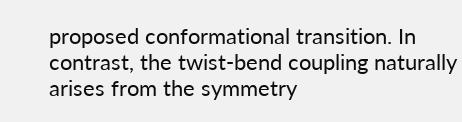proposed conformational transition. In contrast, the twist-bend coupling naturally arises from the symmetry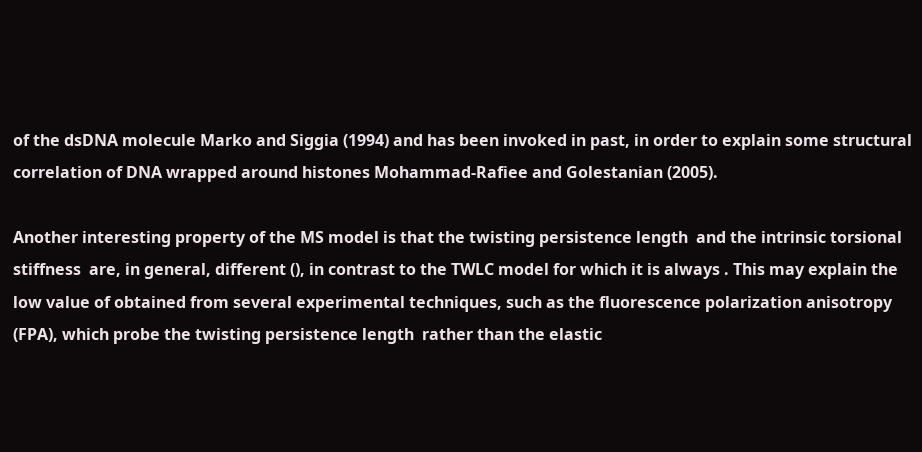of the dsDNA molecule Marko and Siggia (1994) and has been invoked in past, in order to explain some structural correlation of DNA wrapped around histones Mohammad-Rafiee and Golestanian (2005).

Another interesting property of the MS model is that the twisting persistence length  and the intrinsic torsional stiffness  are, in general, different (), in contrast to the TWLC model for which it is always . This may explain the low value of obtained from several experimental techniques, such as the fluorescence polarization anisotropy (FPA), which probe the twisting persistence length  rather than the elastic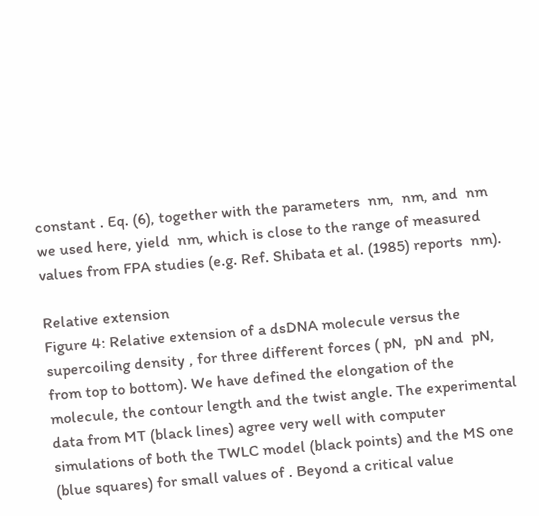constant . Eq. (6), together with the parameters  nm,  nm, and  nm we used here, yield  nm, which is close to the range of measured values from FPA studies (e.g. Ref. Shibata et al. (1985) reports  nm).

Relative extension
Figure 4: Relative extension of a dsDNA molecule versus the supercoiling density , for three different forces ( pN,  pN and  pN, from top to bottom). We have defined the elongation of the molecule, the contour length and the twist angle. The experimental data from MT (black lines) agree very well with computer simulations of both the TWLC model (black points) and the MS one (blue squares) for small values of . Beyond a critical value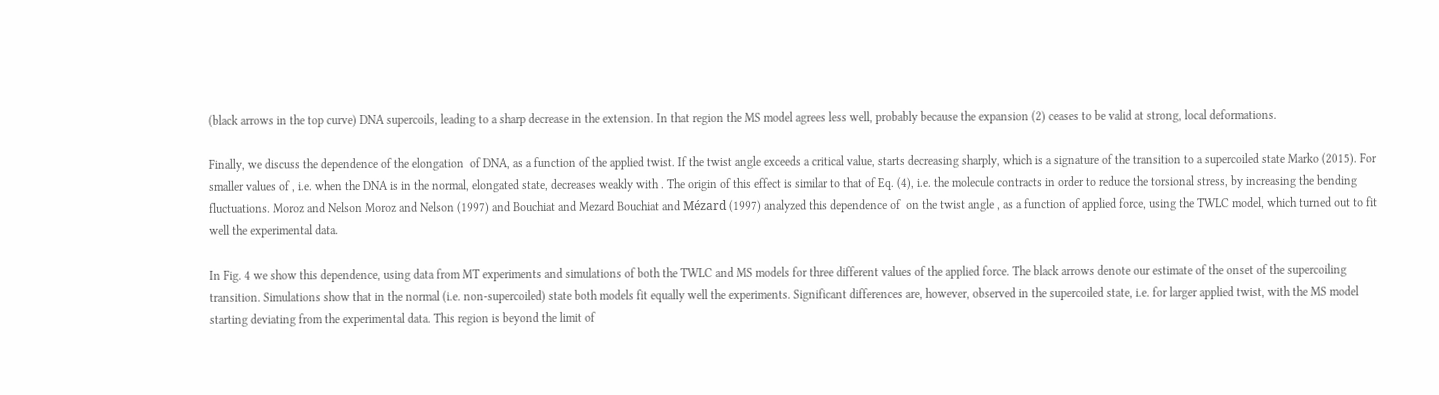(black arrows in the top curve) DNA supercoils, leading to a sharp decrease in the extension. In that region the MS model agrees less well, probably because the expansion (2) ceases to be valid at strong, local deformations.

Finally, we discuss the dependence of the elongation  of DNA, as a function of the applied twist. If the twist angle exceeds a critical value, starts decreasing sharply, which is a signature of the transition to a supercoiled state Marko (2015). For smaller values of , i.e. when the DNA is in the normal, elongated state, decreases weakly with . The origin of this effect is similar to that of Eq. (4), i.e. the molecule contracts in order to reduce the torsional stress, by increasing the bending fluctuations. Moroz and Nelson Moroz and Nelson (1997) and Bouchiat and Mezard Bouchiat and Mézard (1997) analyzed this dependence of  on the twist angle , as a function of applied force, using the TWLC model, which turned out to fit well the experimental data.

In Fig. 4 we show this dependence, using data from MT experiments and simulations of both the TWLC and MS models for three different values of the applied force. The black arrows denote our estimate of the onset of the supercoiling transition. Simulations show that in the normal (i.e. non-supercoiled) state both models fit equally well the experiments. Significant differences are, however, observed in the supercoiled state, i.e. for larger applied twist, with the MS model starting deviating from the experimental data. This region is beyond the limit of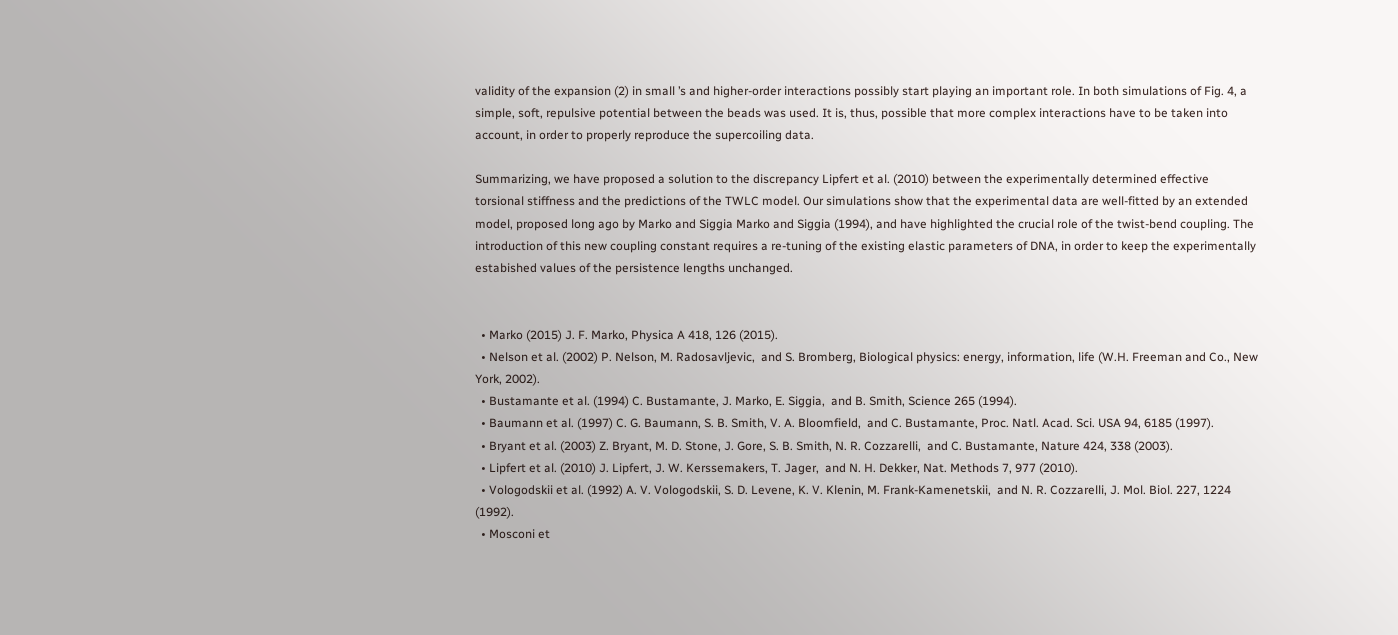validity of the expansion (2) in small ’s and higher-order interactions possibly start playing an important role. In both simulations of Fig. 4, a simple, soft, repulsive potential between the beads was used. It is, thus, possible that more complex interactions have to be taken into account, in order to properly reproduce the supercoiling data.

Summarizing, we have proposed a solution to the discrepancy Lipfert et al. (2010) between the experimentally determined effective torsional stiffness and the predictions of the TWLC model. Our simulations show that the experimental data are well-fitted by an extended model, proposed long ago by Marko and Siggia Marko and Siggia (1994), and have highlighted the crucial role of the twist-bend coupling. The introduction of this new coupling constant requires a re-tuning of the existing elastic parameters of DNA, in order to keep the experimentally estabished values of the persistence lengths unchanged.


  • Marko (2015) J. F. Marko, Physica A 418, 126 (2015).
  • Nelson et al. (2002) P. Nelson, M. Radosavljevic,  and S. Bromberg, Biological physics: energy, information, life (W.H. Freeman and Co., New York, 2002).
  • Bustamante et al. (1994) C. Bustamante, J. Marko, E. Siggia,  and B. Smith, Science 265 (1994).
  • Baumann et al. (1997) C. G. Baumann, S. B. Smith, V. A. Bloomfield,  and C. Bustamante, Proc. Natl. Acad. Sci. USA 94, 6185 (1997).
  • Bryant et al. (2003) Z. Bryant, M. D. Stone, J. Gore, S. B. Smith, N. R. Cozzarelli,  and C. Bustamante, Nature 424, 338 (2003).
  • Lipfert et al. (2010) J. Lipfert, J. W. Kerssemakers, T. Jager,  and N. H. Dekker, Nat. Methods 7, 977 (2010).
  • Vologodskii et al. (1992) A. V. Vologodskii, S. D. Levene, K. V. Klenin, M. Frank-Kamenetskii,  and N. R. Cozzarelli, J. Mol. Biol. 227, 1224 (1992).
  • Mosconi et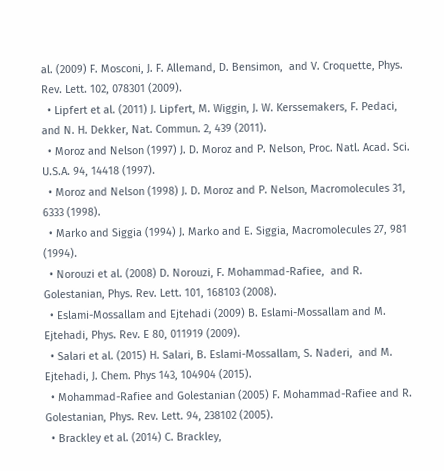al. (2009) F. Mosconi, J. F. Allemand, D. Bensimon,  and V. Croquette, Phys. Rev. Lett. 102, 078301 (2009).
  • Lipfert et al. (2011) J. Lipfert, M. Wiggin, J. W. Kerssemakers, F. Pedaci,  and N. H. Dekker, Nat. Commun. 2, 439 (2011).
  • Moroz and Nelson (1997) J. D. Moroz and P. Nelson, Proc. Natl. Acad. Sci. U.S.A. 94, 14418 (1997).
  • Moroz and Nelson (1998) J. D. Moroz and P. Nelson, Macromolecules 31, 6333 (1998).
  • Marko and Siggia (1994) J. Marko and E. Siggia, Macromolecules 27, 981 (1994).
  • Norouzi et al. (2008) D. Norouzi, F. Mohammad-Rafiee,  and R. Golestanian, Phys. Rev. Lett. 101, 168103 (2008).
  • Eslami-Mossallam and Ejtehadi (2009) B. Eslami-Mossallam and M. Ejtehadi, Phys. Rev. E 80, 011919 (2009).
  • Salari et al. (2015) H. Salari, B. Eslami-Mossallam, S. Naderi,  and M. Ejtehadi, J. Chem. Phys 143, 104904 (2015).
  • Mohammad-Rafiee and Golestanian (2005) F. Mohammad-Rafiee and R. Golestanian, Phys. Rev. Lett. 94, 238102 (2005).
  • Brackley et al. (2014) C. Brackley,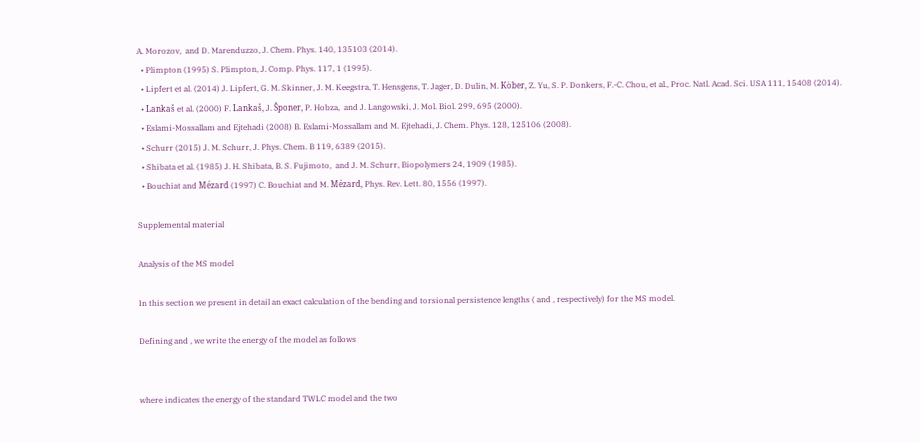A. Morozov,  and D. Marenduzzo, J. Chem. Phys. 140, 135103 (2014).
  • Plimpton (1995) S. Plimpton, J. Comp. Phys. 117, 1 (1995).
  • Lipfert et al. (2014) J. Lipfert, G. M. Skinner, J. M. Keegstra, T. Hensgens, T. Jager, D. Dulin, M. Köber, Z. Yu, S. P. Donkers, F.-C. Chou, et al., Proc. Natl. Acad. Sci. USA 111, 15408 (2014).
  • Lankaš et al. (2000) F. Lankaš, J. Šponer, P. Hobza,  and J. Langowski, J. Mol. Biol. 299, 695 (2000).
  • Eslami-Mossallam and Ejtehadi (2008) B. Eslami-Mossallam and M. Ejtehadi, J. Chem. Phys. 128, 125106 (2008).
  • Schurr (2015) J. M. Schurr, J. Phys. Chem. B 119, 6389 (2015).
  • Shibata et al. (1985) J. H. Shibata, B. S. Fujimoto,  and J. M. Schurr, Biopolymers 24, 1909 (1985).
  • Bouchiat and Mézard (1997) C. Bouchiat and M. Mézard, Phys. Rev. Lett. 80, 1556 (1997).

Supplemental material

Analysis of the MS model

In this section we present in detail an exact calculation of the bending and torsional persistence lengths ( and , respectively) for the MS model.

Defining and , we write the energy of the model as follows


where indicates the energy of the standard TWLC model and the two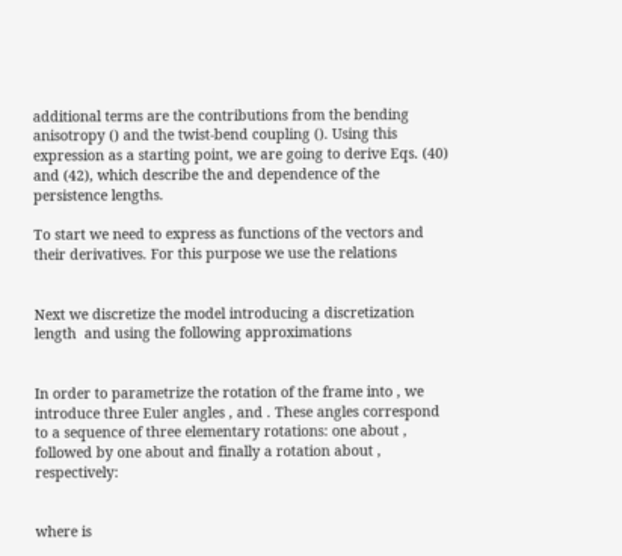additional terms are the contributions from the bending anisotropy () and the twist-bend coupling (). Using this expression as a starting point, we are going to derive Eqs. (40) and (42), which describe the and dependence of the persistence lengths.

To start we need to express as functions of the vectors and their derivatives. For this purpose we use the relations


Next we discretize the model introducing a discretization length  and using the following approximations


In order to parametrize the rotation of the frame into , we introduce three Euler angles , and . These angles correspond to a sequence of three elementary rotations: one about , followed by one about and finally a rotation about , respectively:


where is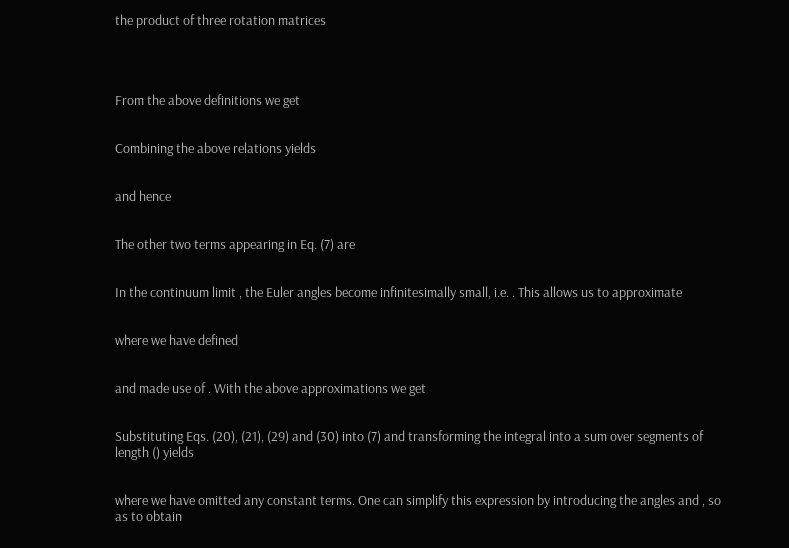the product of three rotation matrices




From the above definitions we get


Combining the above relations yields


and hence


The other two terms appearing in Eq. (7) are


In the continuum limit , the Euler angles become infinitesimally small, i.e. . This allows us to approximate


where we have defined


and made use of . With the above approximations we get


Substituting Eqs. (20), (21), (29) and (30) into (7) and transforming the integral into a sum over segments of length () yields


where we have omitted any constant terms. One can simplify this expression by introducing the angles and , so as to obtain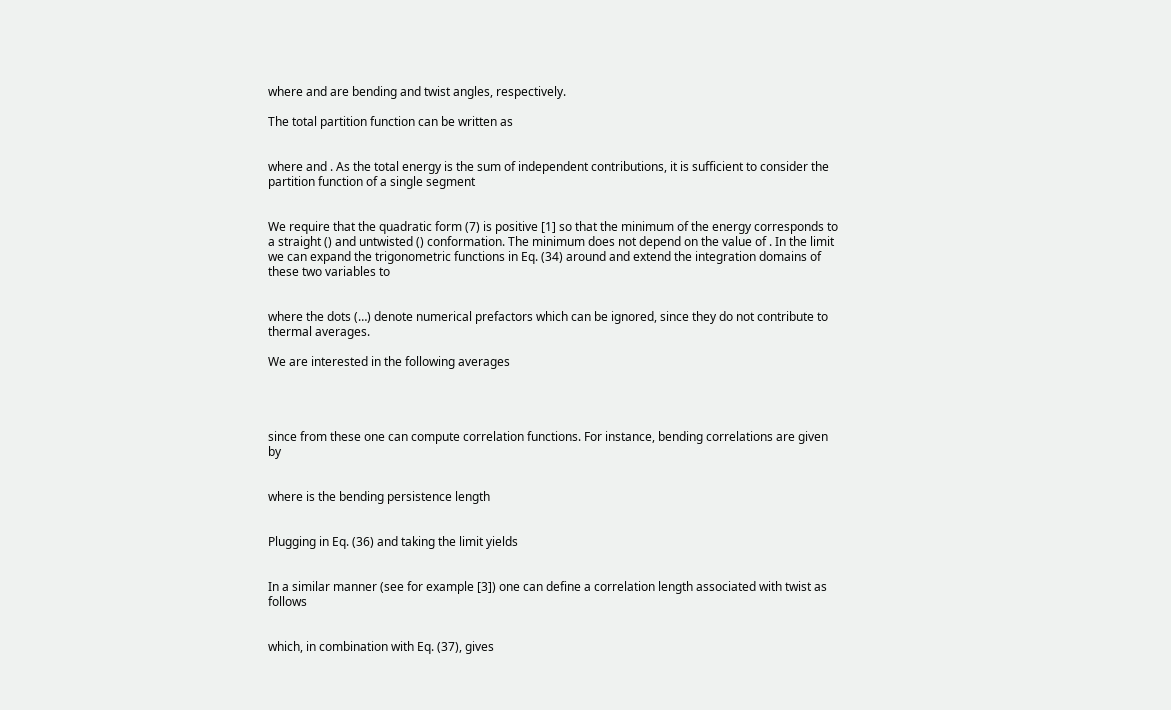where and are bending and twist angles, respectively.

The total partition function can be written as


where and . As the total energy is the sum of independent contributions, it is sufficient to consider the partition function of a single segment


We require that the quadratic form (7) is positive [1] so that the minimum of the energy corresponds to a straight () and untwisted () conformation. The minimum does not depend on the value of . In the limit we can expand the trigonometric functions in Eq. (34) around and extend the integration domains of these two variables to


where the dots (…) denote numerical prefactors which can be ignored, since they do not contribute to thermal averages.

We are interested in the following averages




since from these one can compute correlation functions. For instance, bending correlations are given by


where is the bending persistence length


Plugging in Eq. (36) and taking the limit yields


In a similar manner (see for example [3]) one can define a correlation length associated with twist as follows


which, in combination with Eq. (37), gives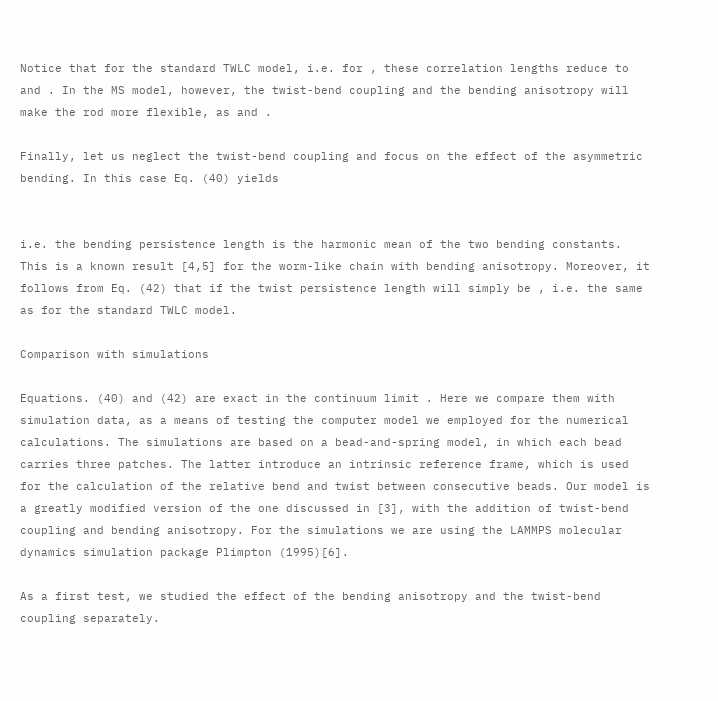Notice that for the standard TWLC model, i.e. for , these correlation lengths reduce to and . In the MS model, however, the twist-bend coupling and the bending anisotropy will make the rod more flexible, as and .

Finally, let us neglect the twist-bend coupling and focus on the effect of the asymmetric bending. In this case Eq. (40) yields


i.e. the bending persistence length is the harmonic mean of the two bending constants. This is a known result [4,5] for the worm-like chain with bending anisotropy. Moreover, it follows from Eq. (42) that if the twist persistence length will simply be , i.e. the same as for the standard TWLC model.

Comparison with simulations

Equations. (40) and (42) are exact in the continuum limit . Here we compare them with simulation data, as a means of testing the computer model we employed for the numerical calculations. The simulations are based on a bead-and-spring model, in which each bead carries three patches. The latter introduce an intrinsic reference frame, which is used for the calculation of the relative bend and twist between consecutive beads. Our model is a greatly modified version of the one discussed in [3], with the addition of twist-bend coupling and bending anisotropy. For the simulations we are using the LAMMPS molecular dynamics simulation package Plimpton (1995)[6].

As a first test, we studied the effect of the bending anisotropy and the twist-bend coupling separately.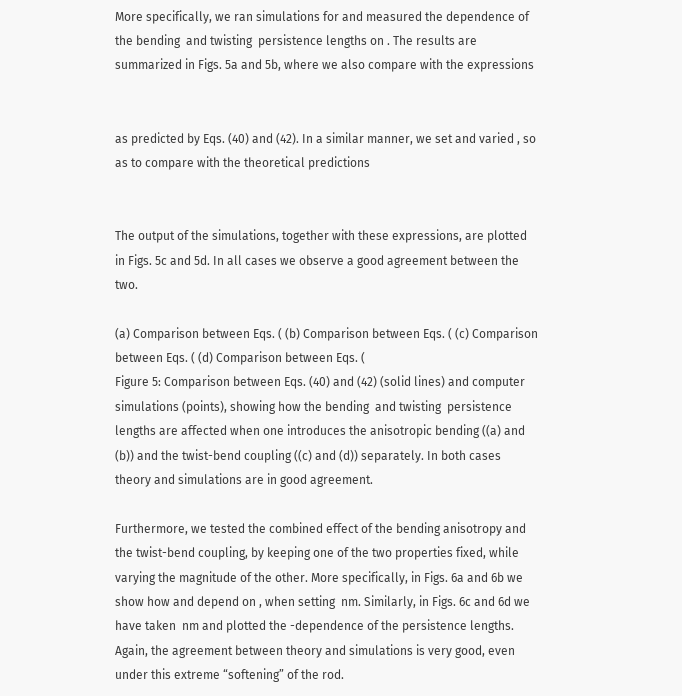More specifically, we ran simulations for and measured the dependence of the bending  and twisting  persistence lengths on . The results are summarized in Figs. 5a and 5b, where we also compare with the expressions


as predicted by Eqs. (40) and (42). In a similar manner, we set and varied , so as to compare with the theoretical predictions


The output of the simulations, together with these expressions, are plotted in Figs. 5c and 5d. In all cases we observe a good agreement between the two.

(a) Comparison between Eqs. ( (b) Comparison between Eqs. ( (c) Comparison between Eqs. ( (d) Comparison between Eqs. (
Figure 5: Comparison between Eqs. (40) and (42) (solid lines) and computer simulations (points), showing how the bending  and twisting  persistence lengths are affected when one introduces the anisotropic bending ((a) and (b)) and the twist-bend coupling ((c) and (d)) separately. In both cases theory and simulations are in good agreement.

Furthermore, we tested the combined effect of the bending anisotropy and the twist-bend coupling, by keeping one of the two properties fixed, while varying the magnitude of the other. More specifically, in Figs. 6a and 6b we show how and depend on , when setting  nm. Similarly, in Figs. 6c and 6d we have taken  nm and plotted the -dependence of the persistence lengths. Again, the agreement between theory and simulations is very good, even under this extreme “softening” of the rod.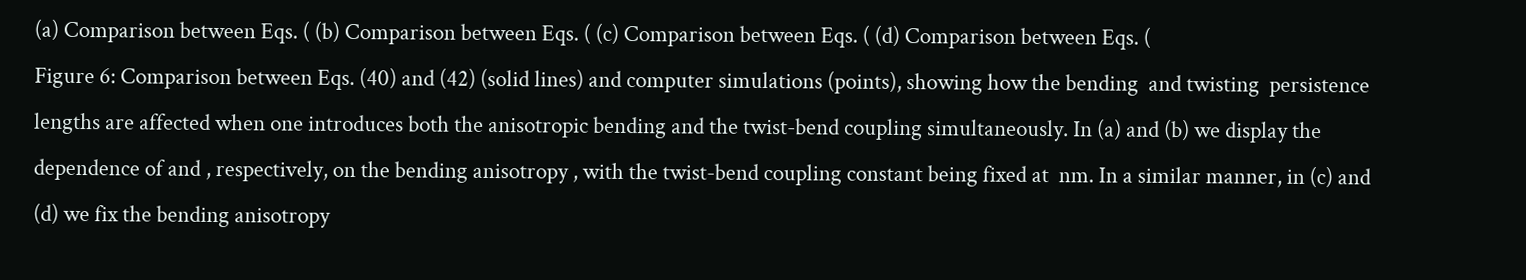(a) Comparison between Eqs. ( (b) Comparison between Eqs. ( (c) Comparison between Eqs. ( (d) Comparison between Eqs. (
Figure 6: Comparison between Eqs. (40) and (42) (solid lines) and computer simulations (points), showing how the bending  and twisting  persistence lengths are affected when one introduces both the anisotropic bending and the twist-bend coupling simultaneously. In (a) and (b) we display the dependence of and , respectively, on the bending anisotropy , with the twist-bend coupling constant being fixed at  nm. In a similar manner, in (c) and (d) we fix the bending anisotropy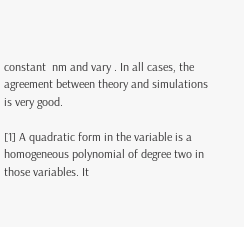constant  nm and vary . In all cases, the agreement between theory and simulations is very good.

[1] A quadratic form in the variable is a homogeneous polynomial of degree two in those variables. It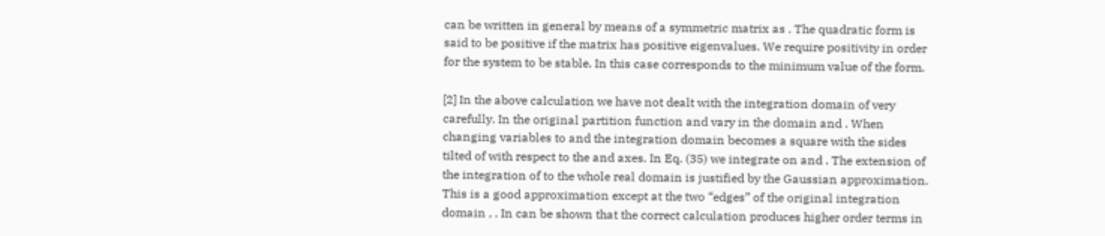can be written in general by means of a symmetric matrix as . The quadratic form is said to be positive if the matrix has positive eigenvalues. We require positivity in order for the system to be stable. In this case corresponds to the minimum value of the form.

[2] In the above calculation we have not dealt with the integration domain of very carefully. In the original partition function and vary in the domain and . When changing variables to and the integration domain becomes a square with the sides tilted of with respect to the and axes. In Eq. (35) we integrate on and . The extension of the integration of to the whole real domain is justified by the Gaussian approximation. This is a good approximation except at the two “edges” of the original integration domain , . In can be shown that the correct calculation produces higher order terms in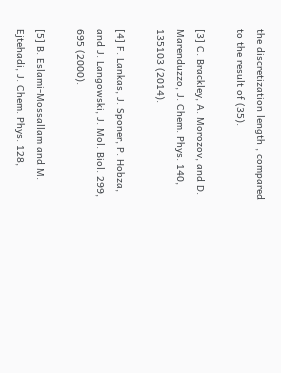the discretization length , compared to the result of (35).

[3] C. Brackley, A. Morozov, and D. Marenduzzo, J. Chem. Phys. 140, 135103 (2014).

[4] F. Lankas, J. Sponer, P. Hobza, and J. Langowski, J. Mol. Biol. 299, 695 (2000).

[5] B. Eslami-Mossallam and M. Ejtehadi, J. Chem. Phys. 128,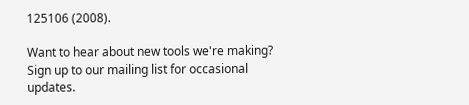125106 (2008).

Want to hear about new tools we're making? Sign up to our mailing list for occasional updates.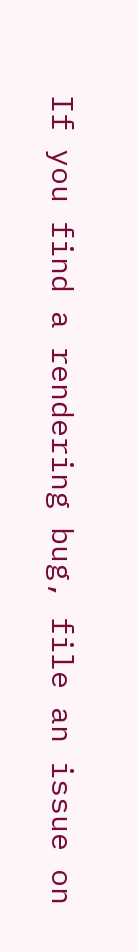If you find a rendering bug, file an issue on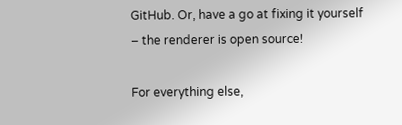GitHub. Or, have a go at fixing it yourself – the renderer is open source!

For everything else,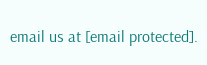email us at [email protected].